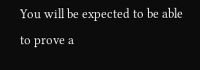You will be expected to be able to prove a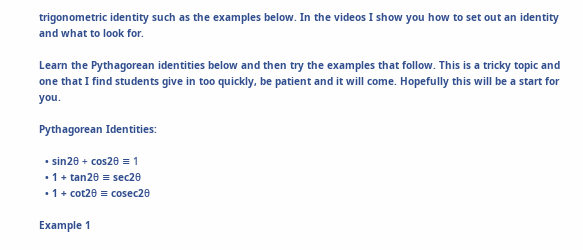trigonometric identity such as the examples below. In the videos I show you how to set out an identity and what to look for.

Learn the Pythagorean identities below and then try the examples that follow. This is a tricky topic and one that I find students give in too quickly, be patient and it will come. Hopefully this will be a start for you.

Pythagorean Identities:

  • sin2θ + cos2θ ≡ 1
  • 1 + tan2θ ≡ sec2θ
  • 1 + cot2θ ≡ cosec2θ

Example 1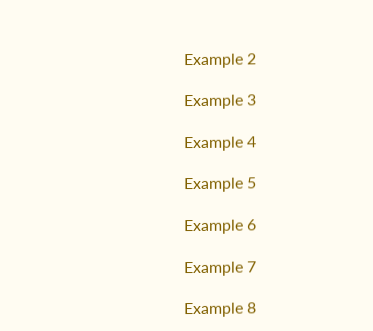Example 2

Example 3

Example 4

Example 5

Example 6

Example 7

Example 8